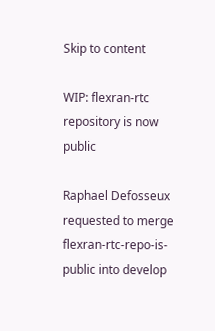Skip to content

WIP: flexran-rtc repository is now public

Raphael Defosseux requested to merge flexran-rtc-repo-is-public into develop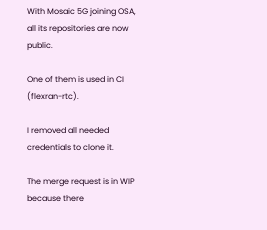With Mosaic 5G joining OSA, all its repositories are now public.

One of them is used in CI (flexran-rtc).

I removed all needed credentials to clone it.

The merge request is in WIP because there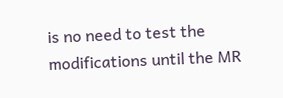is no need to test the modifications until the MR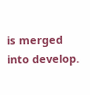is merged into develop.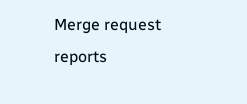Merge request reports